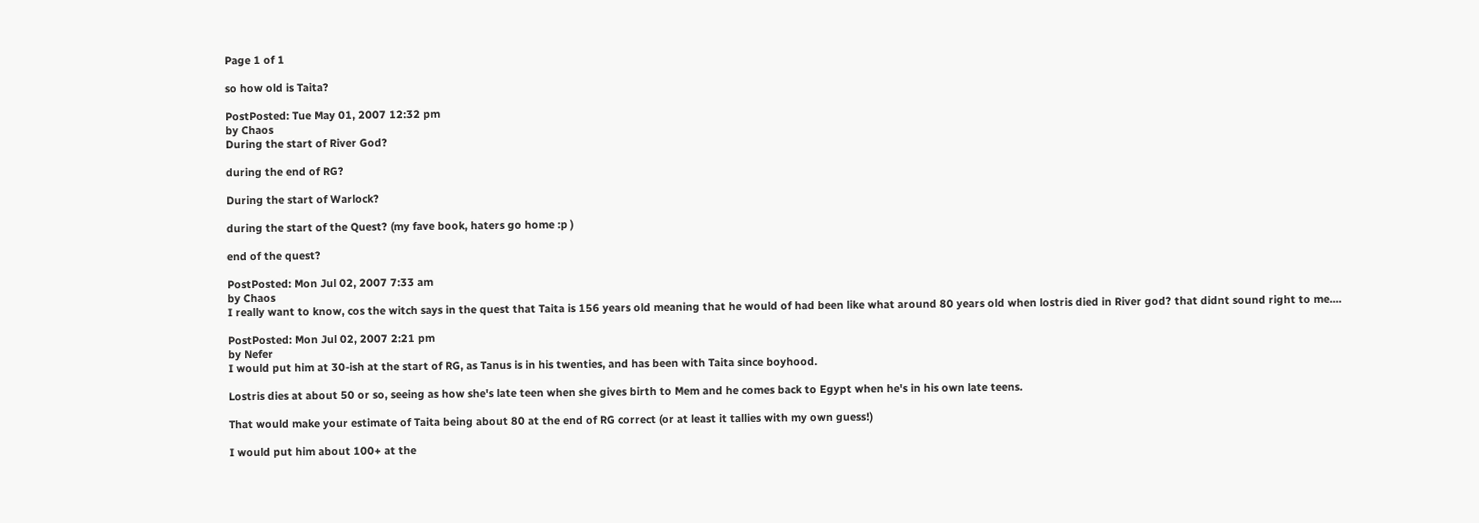Page 1 of 1

so how old is Taita?

PostPosted: Tue May 01, 2007 12:32 pm
by Chaos
During the start of River God?

during the end of RG?

During the start of Warlock?

during the start of the Quest? (my fave book, haters go home :p )

end of the quest?

PostPosted: Mon Jul 02, 2007 7:33 am
by Chaos
I really want to know, cos the witch says in the quest that Taita is 156 years old meaning that he would of had been like what around 80 years old when lostris died in River god? that didnt sound right to me....

PostPosted: Mon Jul 02, 2007 2:21 pm
by Nefer
I would put him at 30-ish at the start of RG, as Tanus is in his twenties, and has been with Taita since boyhood.

Lostris dies at about 50 or so, seeing as how she's late teen when she gives birth to Mem and he comes back to Egypt when he's in his own late teens.

That would make your estimate of Taita being about 80 at the end of RG correct (or at least it tallies with my own guess!)

I would put him about 100+ at the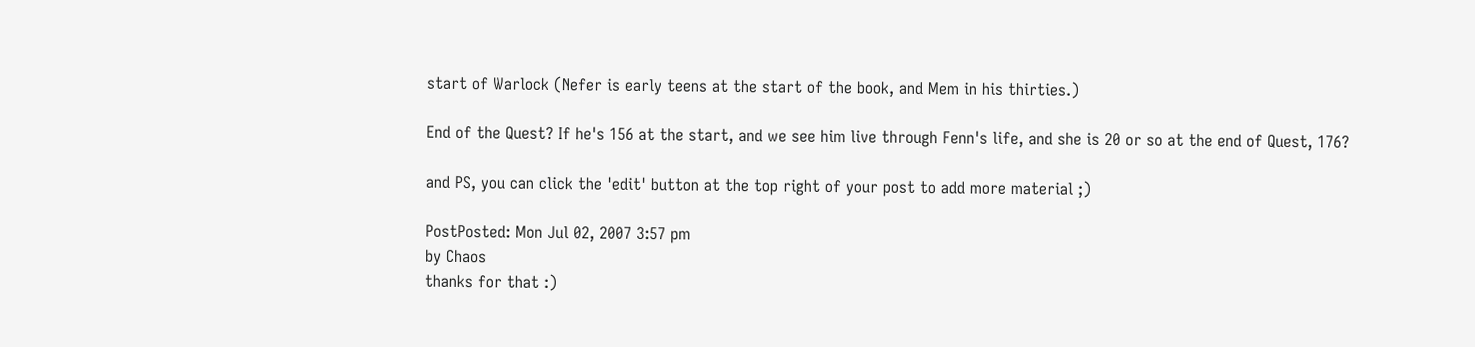start of Warlock (Nefer is early teens at the start of the book, and Mem in his thirties.)

End of the Quest? If he's 156 at the start, and we see him live through Fenn's life, and she is 20 or so at the end of Quest, 176?

and PS, you can click the 'edit' button at the top right of your post to add more material ;)

PostPosted: Mon Jul 02, 2007 3:57 pm
by Chaos
thanks for that :)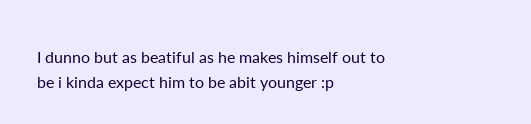I dunno but as beatiful as he makes himself out to be i kinda expect him to be abit younger :p